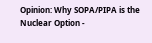Opinion: Why SOPA/PIPA is the Nuclear Option -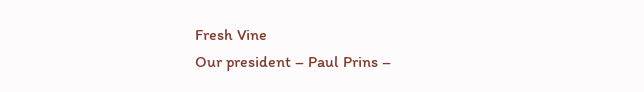Fresh Vine
Our president – Paul Prins –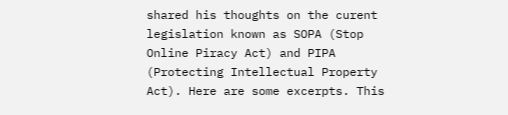shared his thoughts on the curent legislation known as SOPA (Stop Online Piracy Act) and PIPA (Protecting Intellectual Property Act). Here are some excerpts. This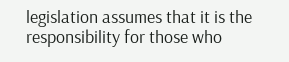legislation assumes that it is the responsibility for those who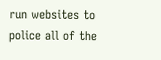run websites to police all of the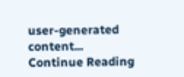user-generated content... Continue Reading